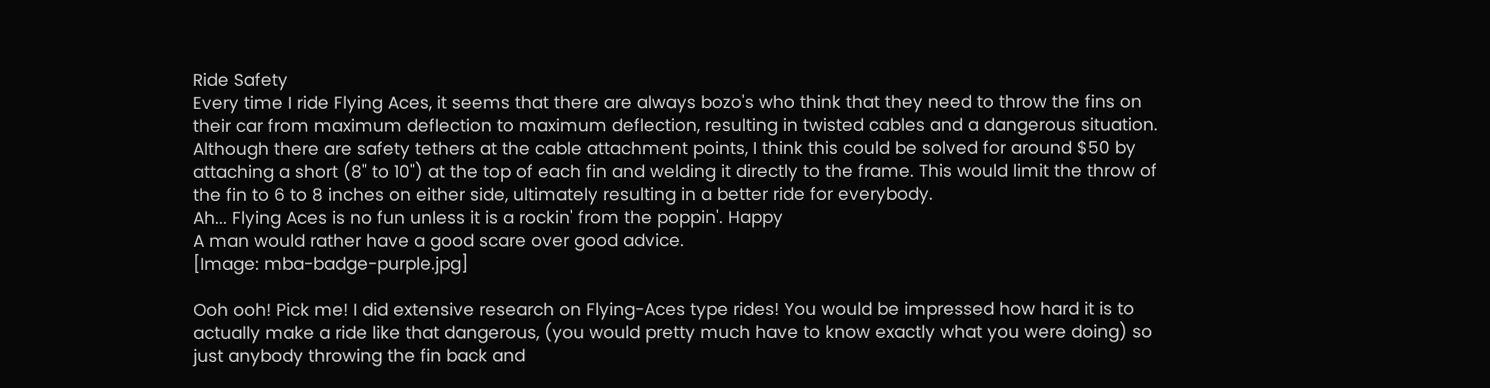Ride Safety
Every time I ride Flying Aces, it seems that there are always bozo's who think that they need to throw the fins on their car from maximum deflection to maximum deflection, resulting in twisted cables and a dangerous situation. Although there are safety tethers at the cable attachment points, I think this could be solved for around $50 by attaching a short (8" to 10") at the top of each fin and welding it directly to the frame. This would limit the throw of the fin to 6 to 8 inches on either side, ultimately resulting in a better ride for everybody.
Ah... Flying Aces is no fun unless it is a rockin' from the poppin'. Happy
A man would rather have a good scare over good advice.
[Image: mba-badge-purple.jpg]

Ooh ooh! Pick me! I did extensive research on Flying-Aces type rides! You would be impressed how hard it is to actually make a ride like that dangerous, (you would pretty much have to know exactly what you were doing) so just anybody throwing the fin back and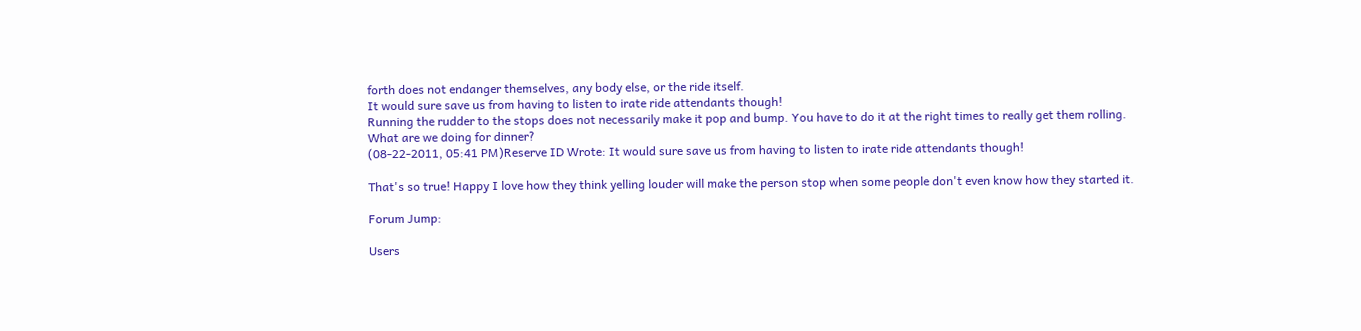forth does not endanger themselves, any body else, or the ride itself.
It would sure save us from having to listen to irate ride attendants though!
Running the rudder to the stops does not necessarily make it pop and bump. You have to do it at the right times to really get them rolling.
What are we doing for dinner?
(08-22-2011, 05:41 PM)Reserve ID Wrote: It would sure save us from having to listen to irate ride attendants though!

That's so true! Happy I love how they think yelling louder will make the person stop when some people don't even know how they started it.

Forum Jump:

Users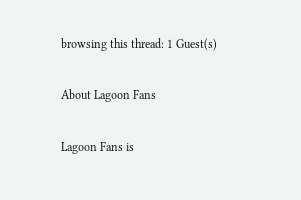browsing this thread: 1 Guest(s)

About Lagoon Fans

Lagoon Fans is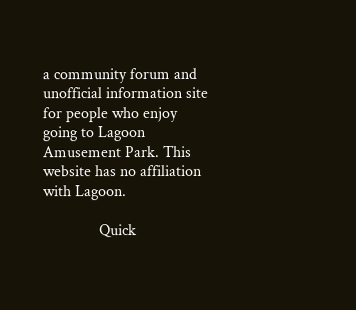a community forum and unofficial information site for people who enjoy going to Lagoon Amusement Park. This website has no affiliation with Lagoon.

              Quick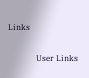Links

              User Links